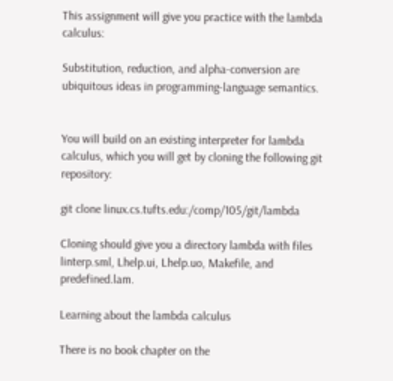This assignment will give you practice with the lambda calculus:

Substitution, reduction, and alpha-conversion are ubiquitous ideas in programming-language semantics.


You will build on an existing interpreter for lambda calculus, which you will get by cloning the following git repository:

git clone linux.cs.tufts.edu:/comp/105/git/lambda

Cloning should give you a directory lambda with files linterp.sml, Lhelp.ui, Lhelp.uo, Makefile, and predefined.lam.

Learning about the lambda calculus

There is no book chapter on the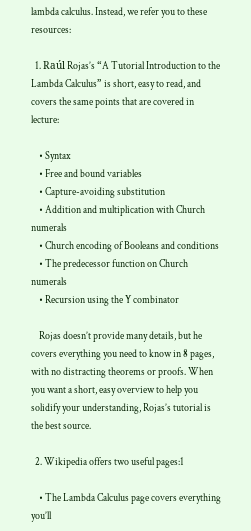lambda calculus. Instead, we refer you to these resources:

  1. Raúl Rojas’s “A Tutorial Introduction to the Lambda Calculus” is short, easy to read, and covers the same points that are covered in lecture:

    • Syntax
    • Free and bound variables
    • Capture-avoiding substitution
    • Addition and multiplication with Church numerals
    • Church encoding of Booleans and conditions
    • The predecessor function on Church numerals
    • Recursion using the Y combinator

    Rojas doesn’t provide many details, but he covers everything you need to know in 8 pages, with no distracting theorems or proofs. When you want a short, easy overview to help you solidify your understanding, Rojas’s tutorial is the best source.

  2. Wikipedia offers two useful pages:1

    • The Lambda Calculus page covers everything you’ll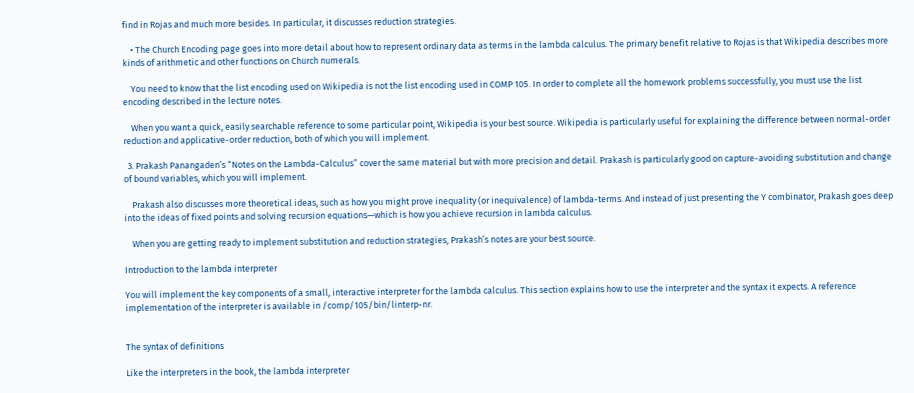find in Rojas and much more besides. In particular, it discusses reduction strategies.

    • The Church Encoding page goes into more detail about how to represent ordinary data as terms in the lambda calculus. The primary benefit relative to Rojas is that Wikipedia describes more kinds of arithmetic and other functions on Church numerals.

    You need to know that the list encoding used on Wikipedia is not the list encoding used in COMP 105. In order to complete all the homework problems successfully, you must use the list encoding described in the lecture notes.

    When you want a quick, easily searchable reference to some particular point, Wikipedia is your best source. Wikipedia is particularly useful for explaining the difference between normal-order reduction and applicative-order reduction, both of which you will implement.

  3. Prakash Panangaden’s “Notes on the Lambda-Calculus” cover the same material but with more precision and detail. Prakash is particularly good on capture-avoiding substitution and change of bound variables, which you will implement.

    Prakash also discusses more theoretical ideas, such as how you might prove inequality (or inequivalence) of lambda-terms. And instead of just presenting the Y combinator, Prakash goes deep into the ideas of fixed points and solving recursion equations—which is how you achieve recursion in lambda calculus.

    When you are getting ready to implement substitution and reduction strategies, Prakash’s notes are your best source.

Introduction to the lambda interpreter

You will implement the key components of a small, interactive interpreter for the lambda calculus. This section explains how to use the interpreter and the syntax it expects. A reference implementation of the interpreter is available in /comp/105/bin/linterp-nr.


The syntax of definitions

Like the interpreters in the book, the lambda interpreter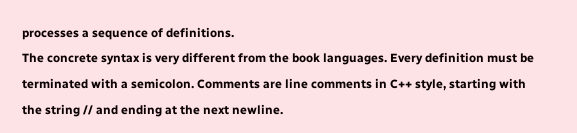processes a sequence of definitions.
The concrete syntax is very different from the book languages. Every definition must be terminated with a semicolon. Comments are line comments in C++ style, starting with the string // and ending at the next newline.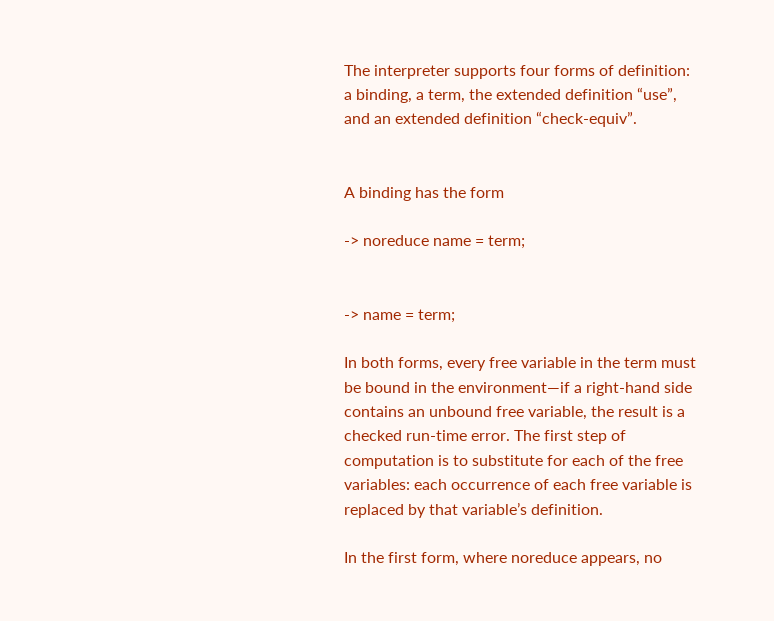The interpreter supports four forms of definition: a binding, a term, the extended definition “use”, and an extended definition “check-equiv”.


A binding has the form

-> noreduce name = term;


-> name = term;

In both forms, every free variable in the term must be bound in the environment—if a right-hand side contains an unbound free variable, the result is a checked run-time error. The first step of computation is to substitute for each of the free variables: each occurrence of each free variable is replaced by that variable’s definition.

In the first form, where noreduce appears, no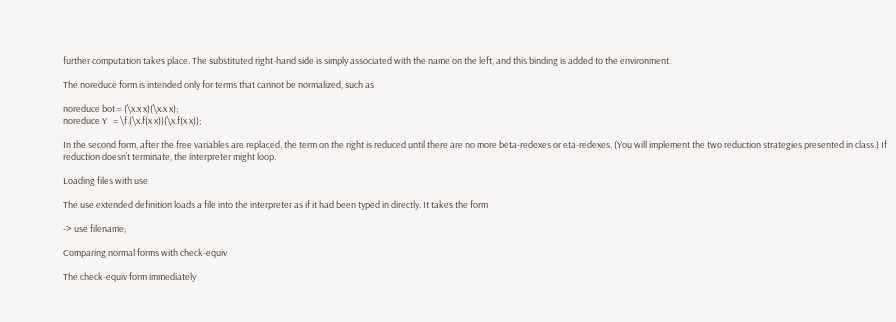further computation takes place. The substituted right-hand side is simply associated with the name on the left, and this binding is added to the environment.

The noreduce form is intended only for terms that cannot be normalized, such as

noreduce bot = (\x.x x)(\x.x x);
noreduce Y   = \f.(\x.f(x x))(\x.f(x x));

In the second form, after the free variables are replaced, the term on the right is reduced until there are no more beta-redexes or eta-redexes. (You will implement the two reduction strategies presented in class.) If reduction doesn’t terminate, the interpreter might loop.

Loading files with use

The use extended definition loads a file into the interpreter as if it had been typed in directly. It takes the form

-> use filename;

Comparing normal forms with check-equiv

The check-equiv form immediately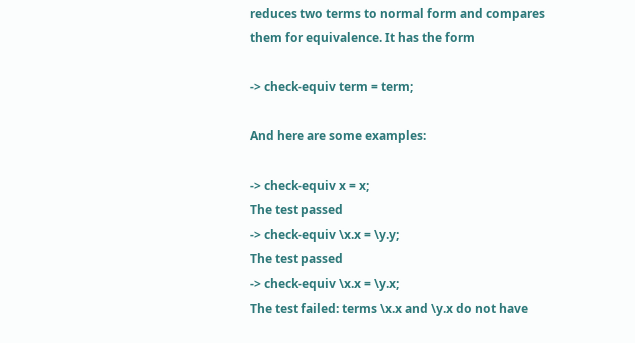reduces two terms to normal form and compares them for equivalence. It has the form

-> check-equiv term = term;

And here are some examples:

-> check-equiv x = x;
The test passed
-> check-equiv \x.x = \y.y;
The test passed
-> check-equiv \x.x = \y.x;
The test failed: terms \x.x and \y.x do not have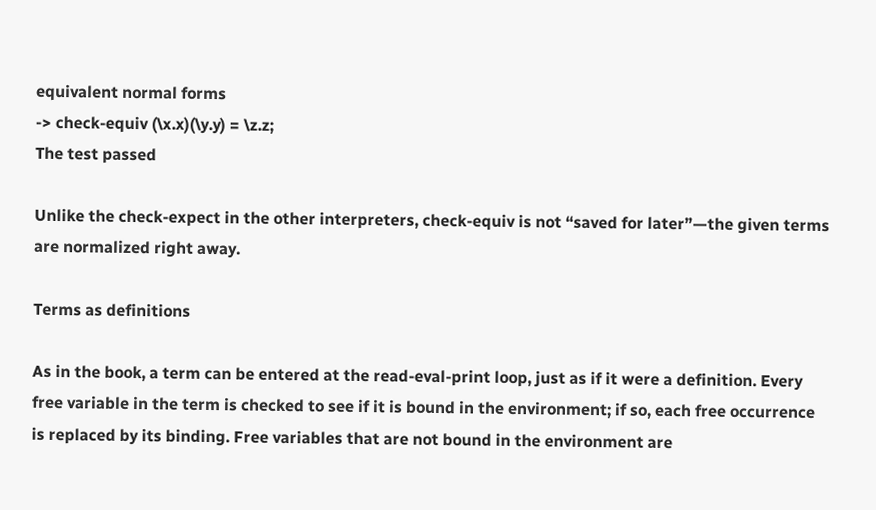equivalent normal forms
-> check-equiv (\x.x)(\y.y) = \z.z;
The test passed

Unlike the check-expect in the other interpreters, check-equiv is not “saved for later”—the given terms are normalized right away.

Terms as definitions

As in the book, a term can be entered at the read-eval-print loop, just as if it were a definition. Every free variable in the term is checked to see if it is bound in the environment; if so, each free occurrence is replaced by its binding. Free variables that are not bound in the environment are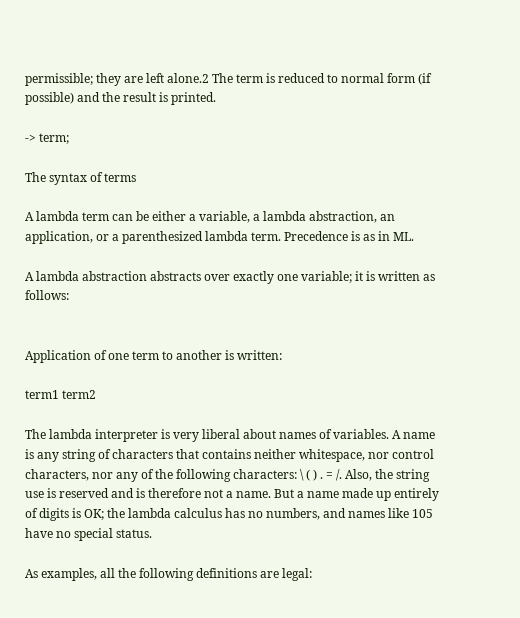permissible; they are left alone.2 The term is reduced to normal form (if possible) and the result is printed.

-> term;

The syntax of terms

A lambda term can be either a variable, a lambda abstraction, an application, or a parenthesized lambda term. Precedence is as in ML.

A lambda abstraction abstracts over exactly one variable; it is written as follows:


Application of one term to another is written:

term1 term2

The lambda interpreter is very liberal about names of variables. A name is any string of characters that contains neither whitespace, nor control characters, nor any of the following characters: \ ( ) . = /. Also, the string use is reserved and is therefore not a name. But a name made up entirely of digits is OK; the lambda calculus has no numbers, and names like 105 have no special status.

As examples, all the following definitions are legal: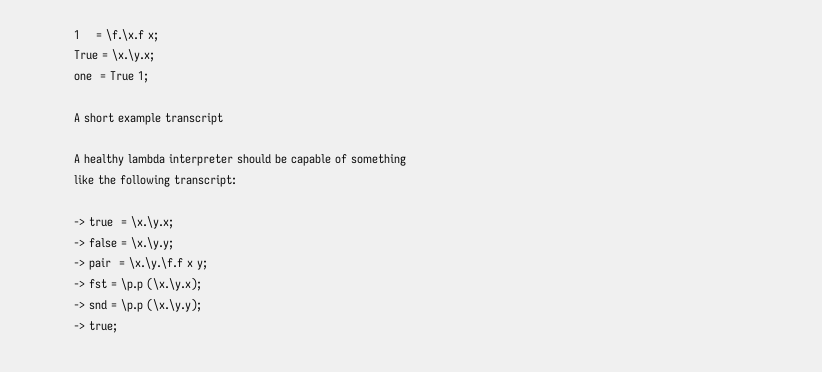1    = \f.\x.f x;
True = \x.\y.x;
one  = True 1;

A short example transcript

A healthy lambda interpreter should be capable of something like the following transcript:

-> true  = \x.\y.x;
-> false = \x.\y.y;
-> pair  = \x.\y.\f.f x y;
-> fst = \p.p (\x.\y.x);
-> snd = \p.p (\x.\y.y);
-> true;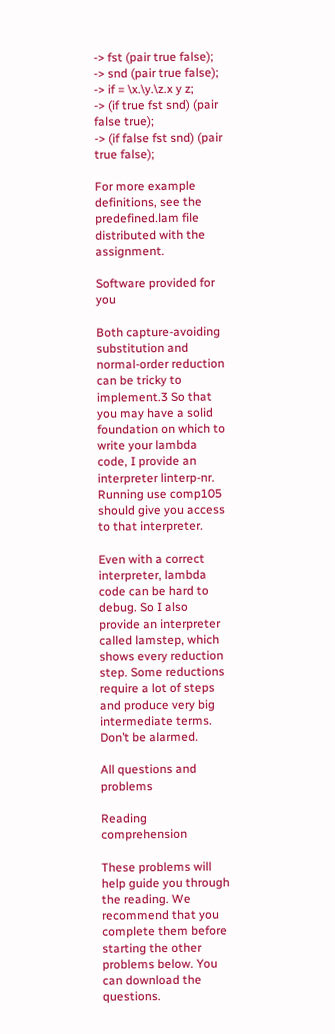-> fst (pair true false);
-> snd (pair true false);
-> if = \x.\y.\z.x y z;
-> (if true fst snd) (pair false true);
-> (if false fst snd) (pair true false);

For more example definitions, see the predefined.lam file distributed with the assignment.

Software provided for you

Both capture-avoiding substitution and normal-order reduction can be tricky to implement.3 So that you may have a solid foundation on which to write your lambda code, I provide an interpreter linterp-nr. Running use comp105 should give you access to that interpreter.

Even with a correct interpreter, lambda code can be hard to debug. So I also provide an interpreter called lamstep, which shows every reduction step. Some reductions require a lot of steps and produce very big intermediate terms. Don’t be alarmed.

All questions and problems

Reading comprehension

These problems will help guide you through the reading. We recommend that you complete them before starting the other problems below. You can download the questions.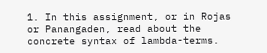1. In this assignment, or in Rojas or Panangaden, read about the concrete syntax of lambda-terms.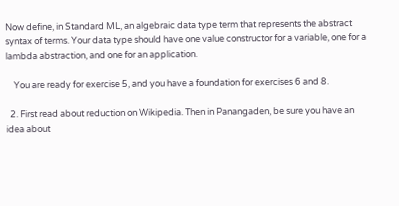Now define, in Standard ML, an algebraic data type term that represents the abstract syntax of terms. Your data type should have one value constructor for a variable, one for a lambda abstraction, and one for an application.

    You are ready for exercise 5, and you have a foundation for exercises 6 and 8.

  2. First read about reduction on Wikipedia. Then in Panangaden, be sure you have an idea about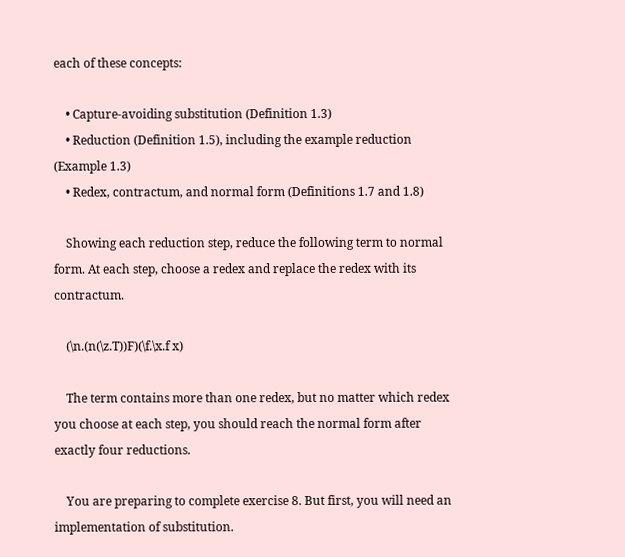each of these concepts:

    • Capture-avoiding substitution (Definition 1.3)
    • Reduction (Definition 1.5), including the example reduction (Example 1.3)
    • Redex, contractum, and normal form (Definitions 1.7 and 1.8)

    Showing each reduction step, reduce the following term to normal form. At each step, choose a redex and replace the redex with its contractum.

    (\n.(n(\z.T))F)(\f.\x.f x)

    The term contains more than one redex, but no matter which redex you choose at each step, you should reach the normal form after exactly four reductions.

    You are preparing to complete exercise 8. But first, you will need an implementation of substitution.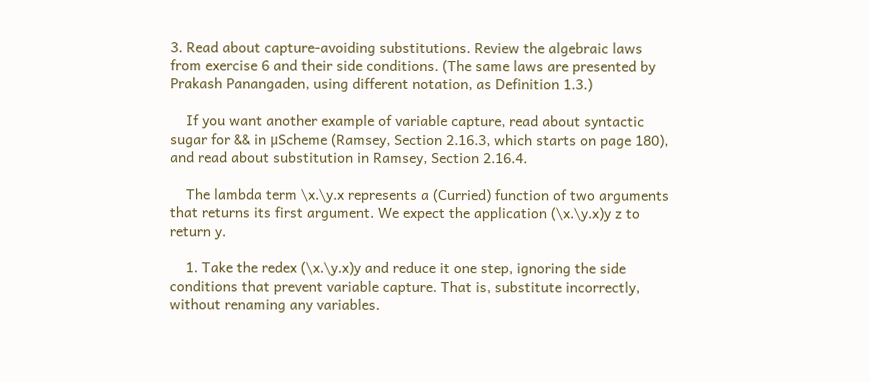3. Read about capture-avoiding substitutions. Review the algebraic laws from exercise 6 and their side conditions. (The same laws are presented by Prakash Panangaden, using different notation, as Definition 1.3.)

    If you want another example of variable capture, read about syntactic sugar for && in μScheme (Ramsey, Section 2.16.3, which starts on page 180), and read about substitution in Ramsey, Section 2.16.4.

    The lambda term \x.\y.x represents a (Curried) function of two arguments that returns its first argument. We expect the application (\x.\y.x)y z to return y.

    1. Take the redex (\x.\y.x)y and reduce it one step, ignoring the side conditions that prevent variable capture. That is, substitute incorrectly, without renaming any variables.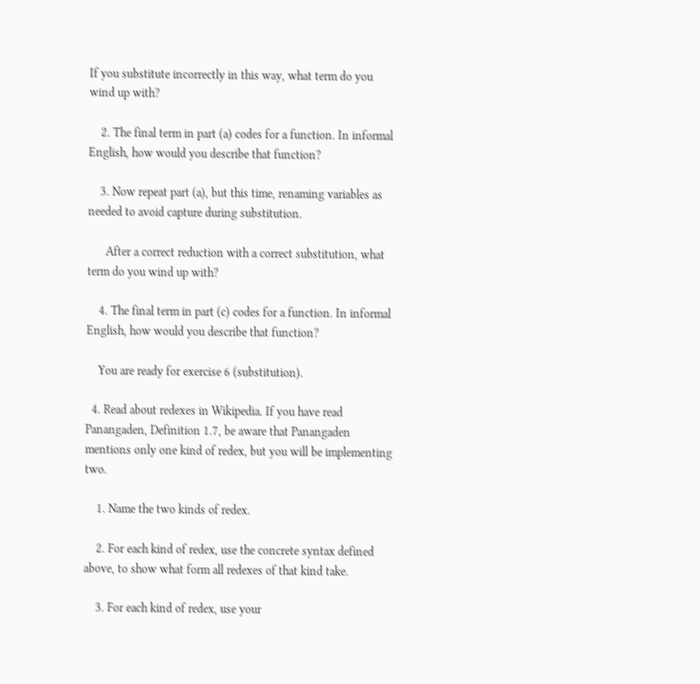If you substitute incorrectly in this way, what term do you wind up with?

    2. The final term in part (a) codes for a function. In informal English, how would you describe that function?

    3. Now repeat part (a), but this time, renaming variables as needed to avoid capture during substitution.

      After a correct reduction with a correct substitution, what term do you wind up with?

    4. The final term in part (c) codes for a function. In informal English, how would you describe that function?

    You are ready for exercise 6 (substitution).

  4. Read about redexes in Wikipedia. If you have read Panangaden, Definition 1.7, be aware that Panangaden mentions only one kind of redex, but you will be implementing two.

    1. Name the two kinds of redex.

    2. For each kind of redex, use the concrete syntax defined above, to show what form all redexes of that kind take.

    3. For each kind of redex, use your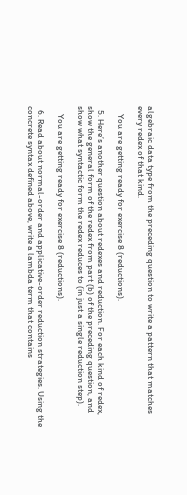algebraic data type from the preceding question to write a pattern that matches every redex of that kind.

    You are getting ready for exercise 8 (reductions).

  5. Here’s another question about redexes and reduction. For each kind of redex, show the general form of the redex from part (b) of the preceding question, and show what syntactic form the redex reduces to (in just a single reduction step).

    You are getting ready for exercise 8 (reductions).

  6. Read about normal-order and applicative-order reduction strategies. Using the concrete syntax defined above, write a lambda term that contains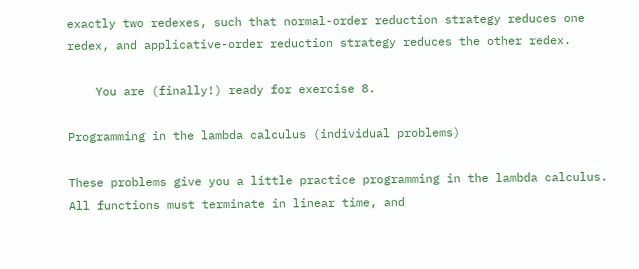exactly two redexes, such that normal-order reduction strategy reduces one redex, and applicative-order reduction strategy reduces the other redex.

    You are (finally!) ready for exercise 8.

Programming in the lambda calculus (individual problems)

These problems give you a little practice programming in the lambda calculus. All functions must terminate in linear time, and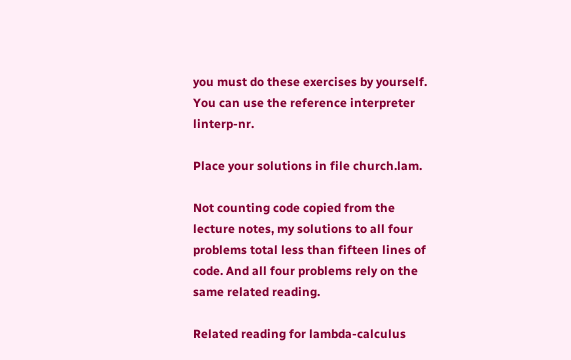you must do these exercises by yourself. You can use the reference interpreter linterp-nr.

Place your solutions in file church.lam.

Not counting code copied from the lecture notes, my solutions to all four problems total less than fifteen lines of code. And all four problems rely on the same related reading.

Related reading for lambda-calculus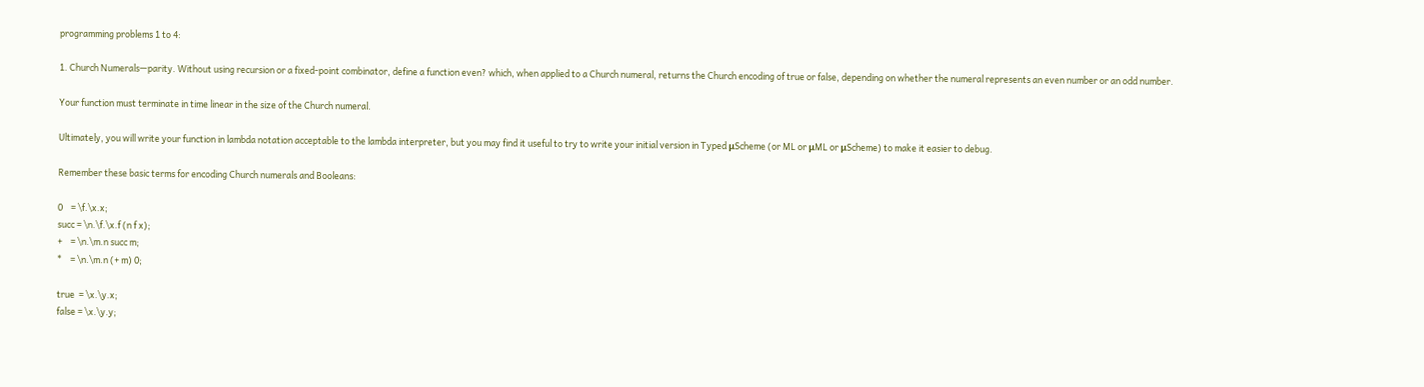programming problems 1 to 4:

1. Church Numerals—parity. Without using recursion or a fixed-point combinator, define a function even? which, when applied to a Church numeral, returns the Church encoding of true or false, depending on whether the numeral represents an even number or an odd number.

Your function must terminate in time linear in the size of the Church numeral.

Ultimately, you will write your function in lambda notation acceptable to the lambda interpreter, but you may find it useful to try to write your initial version in Typed μScheme (or ML or μML or μScheme) to make it easier to debug.

Remember these basic terms for encoding Church numerals and Booleans:

0    = \f.\x.x;
succ = \n.\f.\x.f (n f x);
+    = \n.\m.n succ m;
*    = \n.\m.n (+ m) 0;

true  = \x.\y.x;
false = \x.\y.y;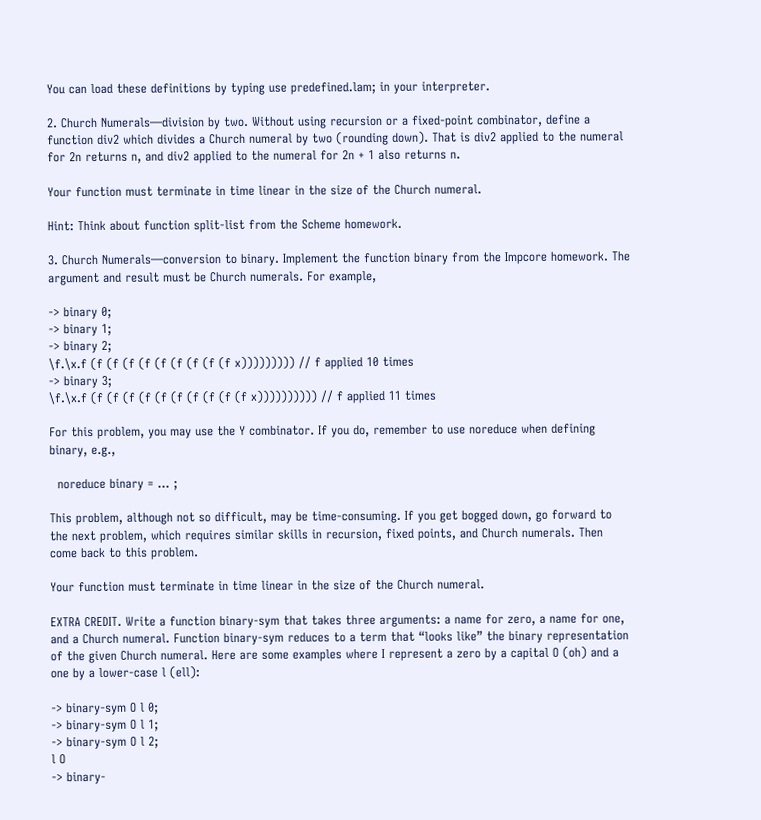You can load these definitions by typing use predefined.lam; in your interpreter.

2. Church Numerals—division by two. Without using recursion or a fixed-point combinator, define a function div2 which divides a Church numeral by two (rounding down). That is div2 applied to the numeral for 2n returns n, and div2 applied to the numeral for 2n + 1 also returns n.

Your function must terminate in time linear in the size of the Church numeral.

Hint: Think about function split-list from the Scheme homework.

3. Church Numerals—conversion to binary. Implement the function binary from the Impcore homework. The argument and result must be Church numerals. For example,

-> binary 0;
-> binary 1;
-> binary 2;
\f.\x.f (f (f (f (f (f (f (f (f (f x))))))))) // f applied 10 times
-> binary 3;
\f.\x.f (f (f (f (f (f (f (f (f (f (f x)))))))))) // f applied 11 times

For this problem, you may use the Y combinator. If you do, remember to use noreduce when defining binary, e.g.,

  noreduce binary = ... ;

This problem, although not so difficult, may be time-consuming. If you get bogged down, go forward to the next problem, which requires similar skills in recursion, fixed points, and Church numerals. Then come back to this problem.

Your function must terminate in time linear in the size of the Church numeral.

EXTRA CREDIT. Write a function binary-sym that takes three arguments: a name for zero, a name for one, and a Church numeral. Function binary-sym reduces to a term that “looks like” the binary representation of the given Church numeral. Here are some examples where I represent a zero by a capital O (oh) and a one by a lower-case l (ell):

-> binary-sym O l 0;
-> binary-sym O l 1;
-> binary-sym O l 2;
l O
-> binary-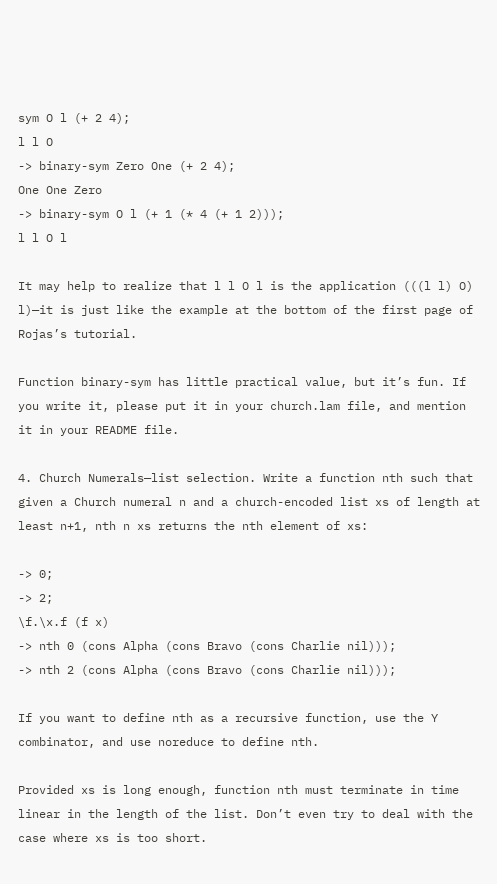sym O l (+ 2 4);
l l O
-> binary-sym Zero One (+ 2 4);
One One Zero
-> binary-sym O l (+ 1 (* 4 (+ 1 2)));
l l O l

It may help to realize that l l O l is the application (((l l) O) l)—it is just like the example at the bottom of the first page of Rojas’s tutorial.

Function binary-sym has little practical value, but it’s fun. If you write it, please put it in your church.lam file, and mention it in your README file.

4. Church Numerals—list selection. Write a function nth such that given a Church numeral n and a church-encoded list xs of length at least n+1, nth n xs returns the nth element of xs:

-> 0;
-> 2;
\f.\x.f (f x)
-> nth 0 (cons Alpha (cons Bravo (cons Charlie nil)));
-> nth 2 (cons Alpha (cons Bravo (cons Charlie nil)));

If you want to define nth as a recursive function, use the Y combinator, and use noreduce to define nth.

Provided xs is long enough, function nth must terminate in time linear in the length of the list. Don’t even try to deal with the case where xs is too short.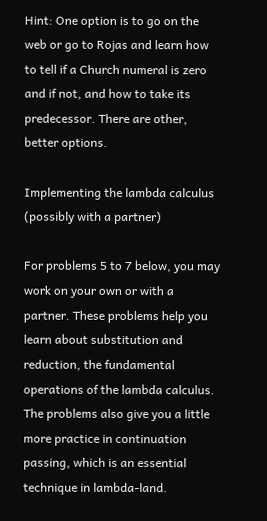Hint: One option is to go on the web or go to Rojas and learn how to tell if a Church numeral is zero and if not, and how to take its predecessor. There are other, better options.

Implementing the lambda calculus (possibly with a partner)

For problems 5 to 7 below, you may work on your own or with a partner. These problems help you learn about substitution and reduction, the fundamental operations of the lambda calculus. The problems also give you a little more practice in continuation passing, which is an essential technique in lambda-land.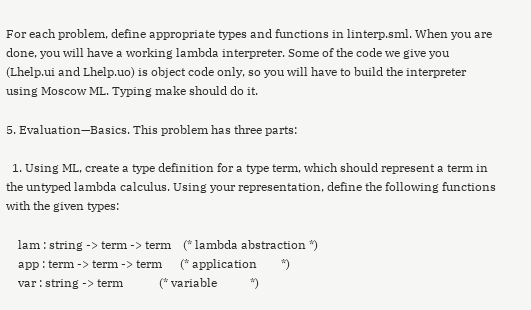For each problem, define appropriate types and functions in linterp.sml. When you are done, you will have a working lambda interpreter. Some of the code we give you (Lhelp.ui and Lhelp.uo) is object code only, so you will have to build the interpreter using Moscow ML. Typing make should do it.

5. Evaluation—Basics. This problem has three parts:

  1. Using ML, create a type definition for a type term, which should represent a term in the untyped lambda calculus. Using your representation, define the following functions with the given types:

    lam : string -> term -> term    (* lambda abstraction *)
    app : term -> term -> term      (* application        *)
    var : string -> term            (* variable           *)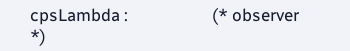cpsLambda :                     (* observer           *)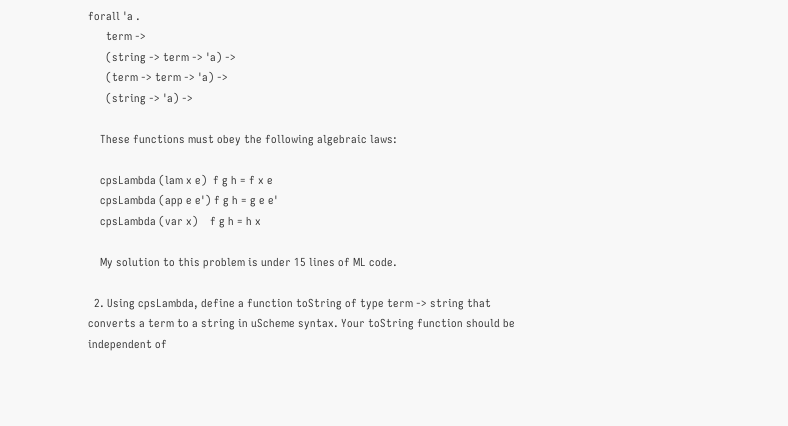forall 'a .
      term ->
      (string -> term -> 'a) ->
      (term -> term -> 'a) ->
      (string -> 'a) ->

    These functions must obey the following algebraic laws:

    cpsLambda (lam x e)  f g h = f x e
    cpsLambda (app e e') f g h = g e e'
    cpsLambda (var x)    f g h = h x

    My solution to this problem is under 15 lines of ML code.

  2. Using cpsLambda, define a function toString of type term -> string that converts a term to a string in uScheme syntax. Your toString function should be independent of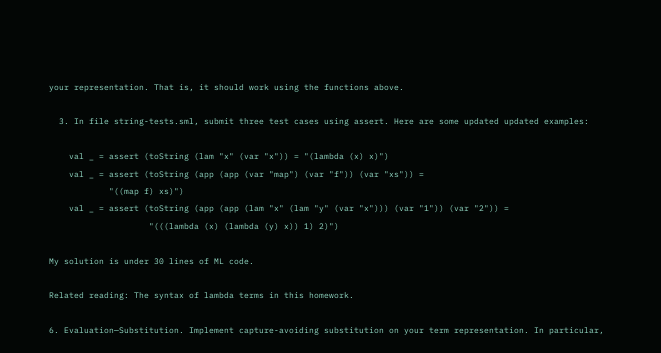your representation. That is, it should work using the functions above.

  3. In file string-tests.sml, submit three test cases using assert. Here are some updated updated examples:

    val _ = assert (toString (lam "x" (var "x")) = "(lambda (x) x)")
    val _ = assert (toString (app (app (var "map") (var "f")) (var "xs")) =
            "((map f) xs)")
    val _ = assert (toString (app (app (lam "x" (lam "y" (var "x"))) (var "1")) (var "2")) =
                    "(((lambda (x) (lambda (y) x)) 1) 2)")

My solution is under 30 lines of ML code.

Related reading: The syntax of lambda terms in this homework.

6. Evaluation—Substitution. Implement capture-avoiding substitution on your term representation. In particular,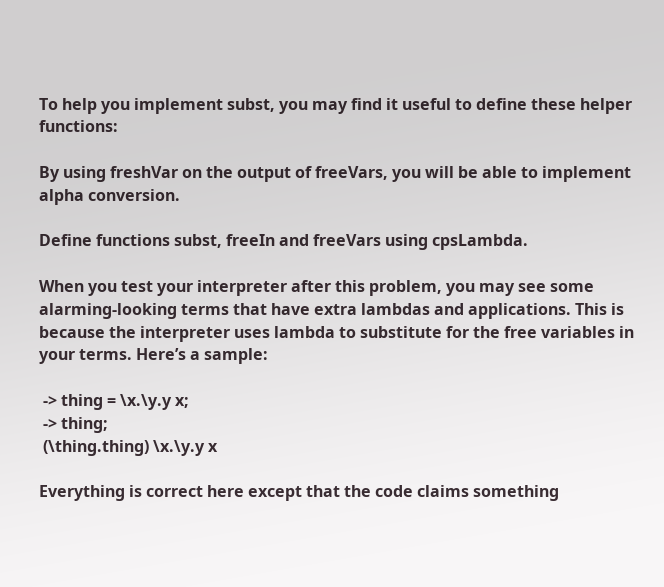To help you implement subst, you may find it useful to define these helper functions:

By using freshVar on the output of freeVars, you will be able to implement alpha conversion.

Define functions subst, freeIn and freeVars using cpsLambda.

When you test your interpreter after this problem, you may see some alarming-looking terms that have extra lambdas and applications. This is because the interpreter uses lambda to substitute for the free variables in your terms. Here’s a sample:

 -> thing = \x.\y.y x;
 -> thing;
 (\thing.thing) \x.\y.y x

Everything is correct here except that the code claims something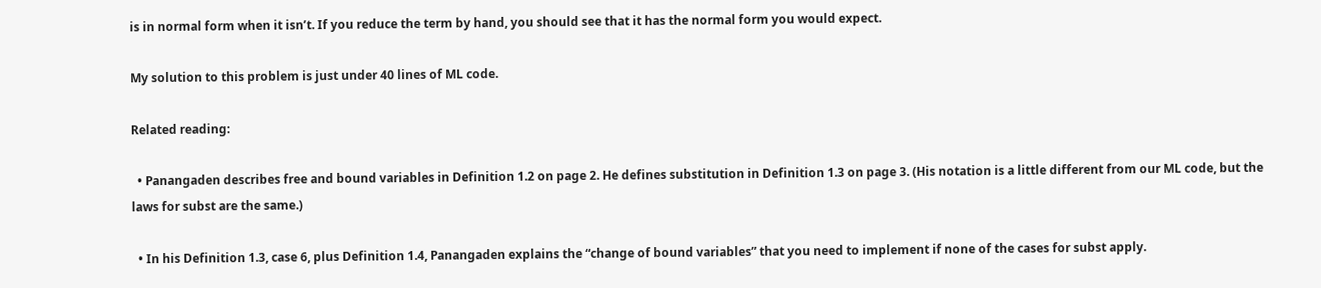is in normal form when it isn’t. If you reduce the term by hand, you should see that it has the normal form you would expect.

My solution to this problem is just under 40 lines of ML code.

Related reading:

  • Panangaden describes free and bound variables in Definition 1.2 on page 2. He defines substitution in Definition 1.3 on page 3. (His notation is a little different from our ML code, but the laws for subst are the same.)

  • In his Definition 1.3, case 6, plus Definition 1.4, Panangaden explains the “change of bound variables” that you need to implement if none of the cases for subst apply.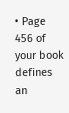• Page 456 of your book defines an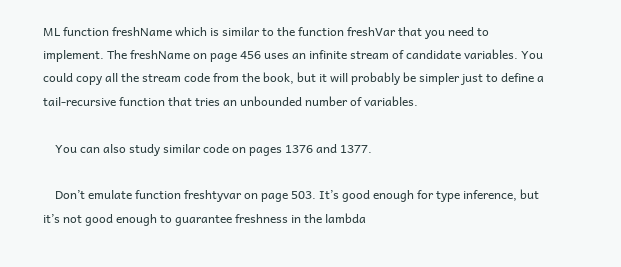ML function freshName which is similar to the function freshVar that you need to implement. The freshName on page 456 uses an infinite stream of candidate variables. You could copy all the stream code from the book, but it will probably be simpler just to define a tail-recursive function that tries an unbounded number of variables.

    You can also study similar code on pages 1376 and 1377.

    Don’t emulate function freshtyvar on page 503. It’s good enough for type inference, but it’s not good enough to guarantee freshness in the lambda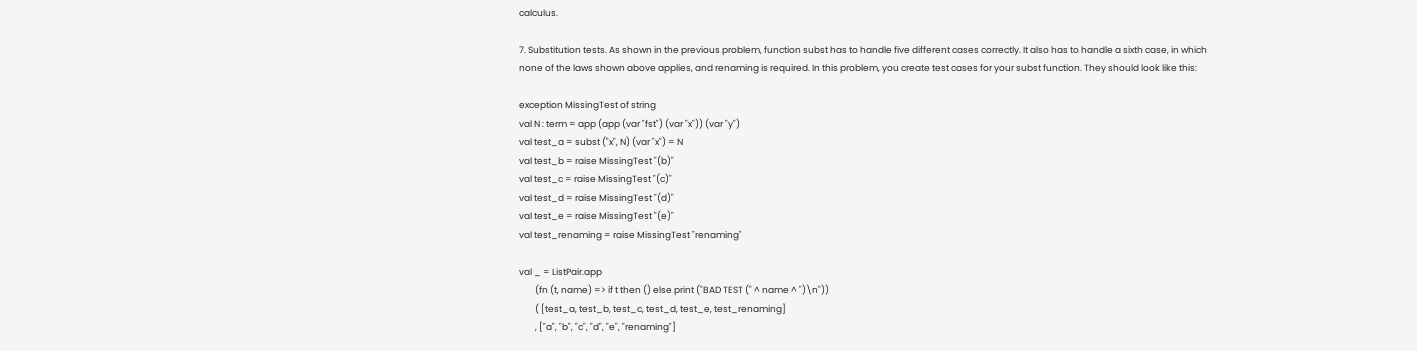calculus.

7. Substitution tests. As shown in the previous problem, function subst has to handle five different cases correctly. It also has to handle a sixth case, in which none of the laws shown above applies, and renaming is required. In this problem, you create test cases for your subst function. They should look like this:

exception MissingTest of string
val N : term = app (app (var "fst") (var "x")) (var "y")
val test_a = subst ("x", N) (var "x") = N
val test_b = raise MissingTest "(b)"
val test_c = raise MissingTest "(c)"
val test_d = raise MissingTest "(d)"
val test_e = raise MissingTest "(e)"
val test_renaming = raise MissingTest "renaming"

val _ = ListPair.app
        (fn (t, name) => if t then () else print ("BAD TEST (" ^ name ^ ")\n"))
        ( [test_a, test_b, test_c, test_d, test_e, test_renaming]
        , ["a", "b", "c", "d", "e", "renaming"]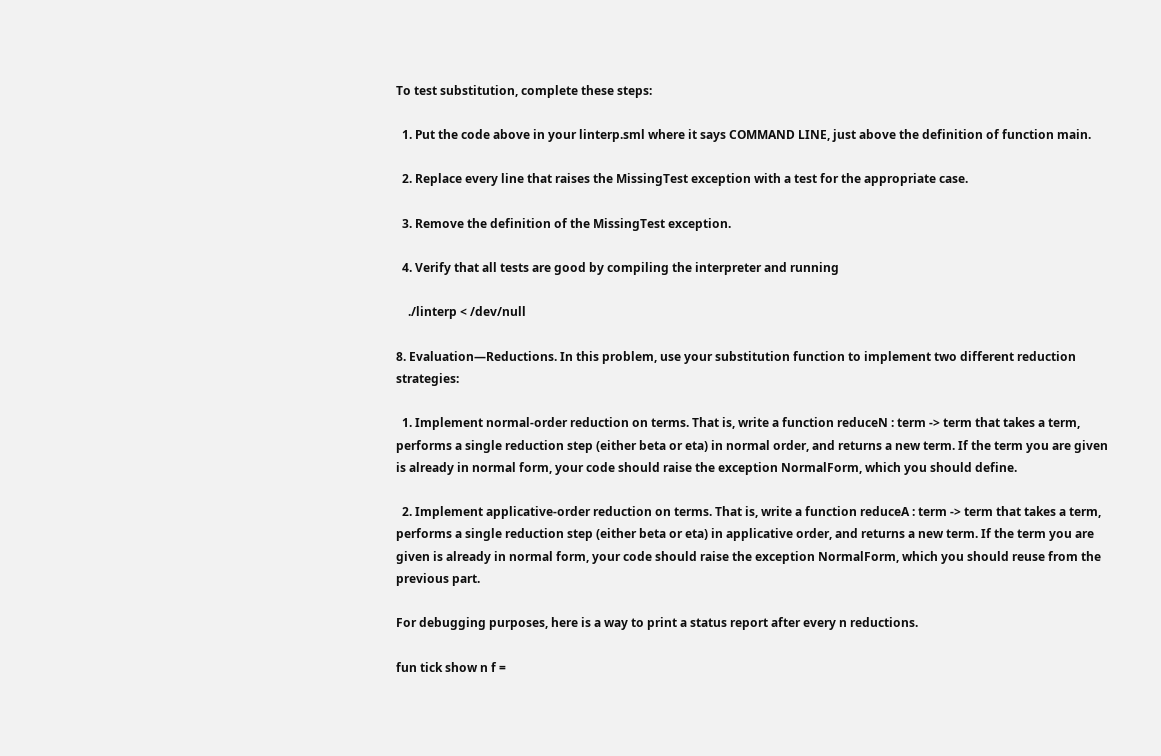To test substitution, complete these steps:

  1. Put the code above in your linterp.sml where it says COMMAND LINE, just above the definition of function main.

  2. Replace every line that raises the MissingTest exception with a test for the appropriate case.

  3. Remove the definition of the MissingTest exception.

  4. Verify that all tests are good by compiling the interpreter and running

    ./linterp < /dev/null

8. Evaluation—Reductions. In this problem, use your substitution function to implement two different reduction strategies:

  1. Implement normal-order reduction on terms. That is, write a function reduceN : term -> term that takes a term, performs a single reduction step (either beta or eta) in normal order, and returns a new term. If the term you are given is already in normal form, your code should raise the exception NormalForm, which you should define.

  2. Implement applicative-order reduction on terms. That is, write a function reduceA : term -> term that takes a term, performs a single reduction step (either beta or eta) in applicative order, and returns a new term. If the term you are given is already in normal form, your code should raise the exception NormalForm, which you should reuse from the previous part.

For debugging purposes, here is a way to print a status report after every n reductions.

fun tick show n f =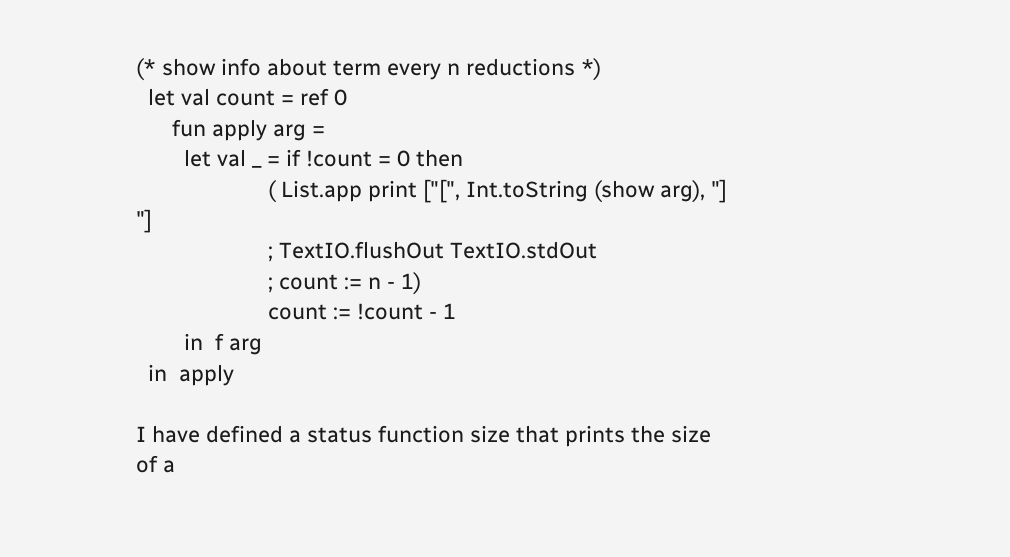(* show info about term every n reductions *)
  let val count = ref 0
      fun apply arg =
        let val _ = if !count = 0 then
                      ( List.app print ["[", Int.toString (show arg), "] "]
                      ; TextIO.flushOut TextIO.stdOut
                      ; count := n - 1)
                      count := !count - 1
        in  f arg
  in  apply

I have defined a status function size that prints the size of a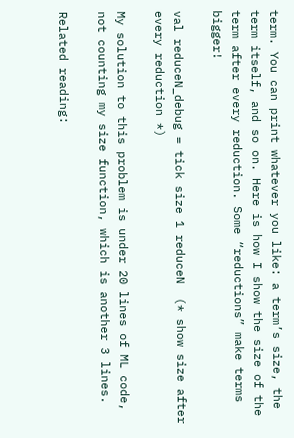term. You can print whatever you like: a term’s size, the term itself, and so on. Here is how I show the size of the term after every reduction. Some “reductions” make terms bigger!

val reduceN_debug = tick size 1 reduceN  (* show size after every reduction *)

My solution to this problem is under 20 lines of ML code, not counting my size function, which is another 3 lines.

Related reading: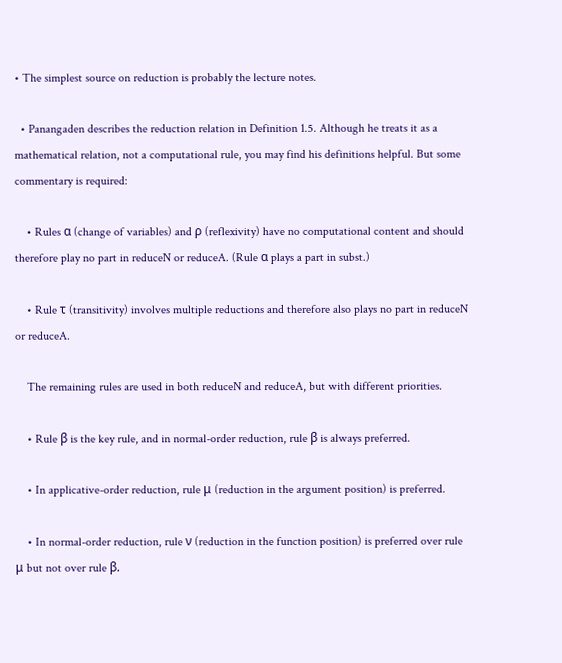• The simplest source on reduction is probably the lecture notes.

  • Panangaden describes the reduction relation in Definition 1.5. Although he treats it as a mathematical relation, not a computational rule, you may find his definitions helpful. But some commentary is required:

    • Rules α (change of variables) and ρ (reflexivity) have no computational content and should therefore play no part in reduceN or reduceA. (Rule α plays a part in subst.)

    • Rule τ (transitivity) involves multiple reductions and therefore also plays no part in reduceN or reduceA.

    The remaining rules are used in both reduceN and reduceA, but with different priorities.

    • Rule β is the key rule, and in normal-order reduction, rule β is always preferred.

    • In applicative-order reduction, rule μ (reduction in the argument position) is preferred.

    • In normal-order reduction, rule ν (reduction in the function position) is preferred over rule μ but not over rule β.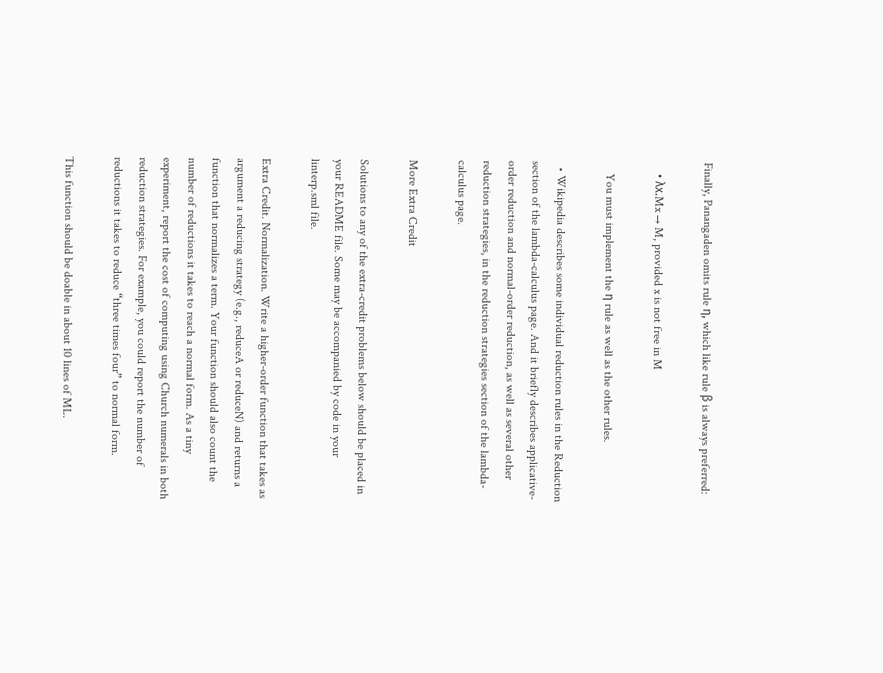Finally, Panangaden omits rule η, which like rule β is always preferred:

    • λx.Mx → M, provided x is not free in M

    You must implement the η rule as well as the other rules.

  • Wikipedia describes some individual reduction rules in the Reduction section of the lambda-calculus page. And it briefly describes applicative-order reduction and normal-order reduction, as well as several other reduction strategies, in the reduction strategies section of the lambda-calculus page.

More Extra Credit

Solutions to any of the extra-credit problems below should be placed in your README file. Some may be accompanied by code in your linterp.sml file.

Extra Credit. Normalization. Write a higher-order function that takes as argument a reducing strategy (e.g., reduceA or reduceN) and returns a function that normalizes a term. Your function should also count the number of reductions it takes to reach a normal form. As a tiny experiment, report the cost of computing using Church numerals in both reduction strategies. For example, you could report the number of reductions it takes to reduce “three times four” to normal form.

This function should be doable in about 10 lines of ML.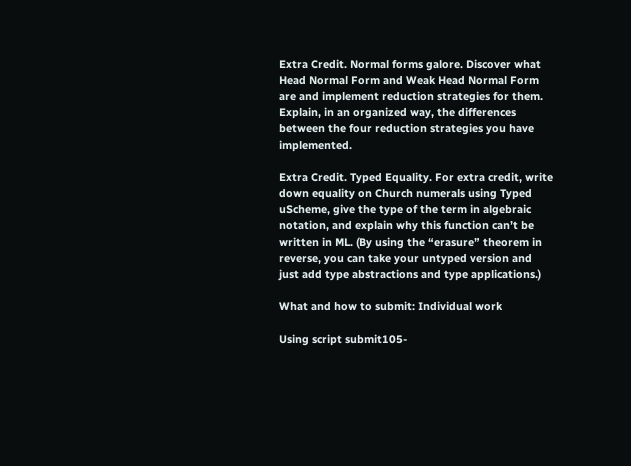Extra Credit. Normal forms galore. Discover what Head Normal Form and Weak Head Normal Form are and implement reduction strategies for them. Explain, in an organized way, the differences between the four reduction strategies you have implemented.

Extra Credit. Typed Equality. For extra credit, write down equality on Church numerals using Typed uScheme, give the type of the term in algebraic notation, and explain why this function can’t be written in ML. (By using the “erasure” theorem in reverse, you can take your untyped version and just add type abstractions and type applications.)

What and how to submit: Individual work

Using script submit105-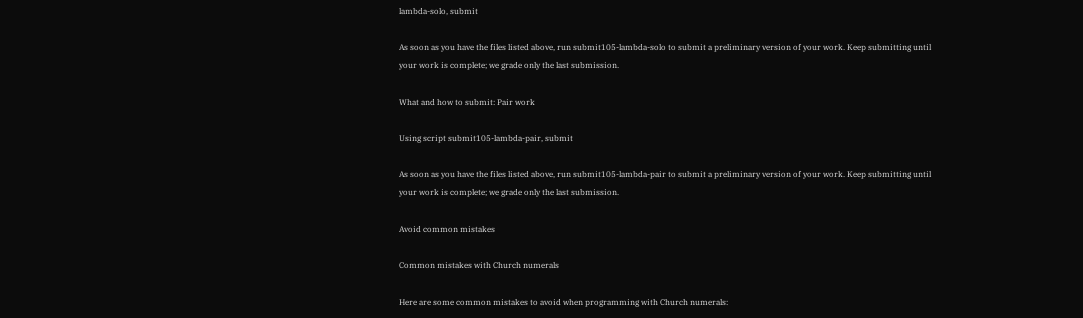lambda-solo, submit

As soon as you have the files listed above, run submit105-lambda-solo to submit a preliminary version of your work. Keep submitting until your work is complete; we grade only the last submission.

What and how to submit: Pair work

Using script submit105-lambda-pair, submit

As soon as you have the files listed above, run submit105-lambda-pair to submit a preliminary version of your work. Keep submitting until your work is complete; we grade only the last submission.

Avoid common mistakes

Common mistakes with Church numerals

Here are some common mistakes to avoid when programming with Church numerals: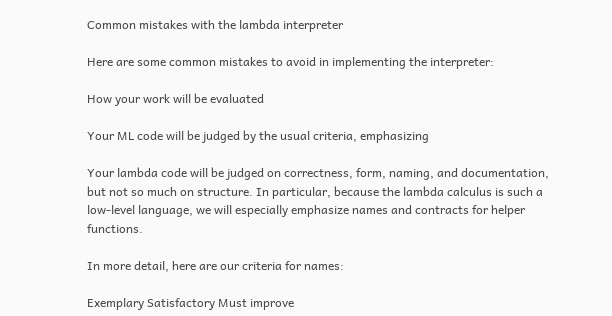Common mistakes with the lambda interpreter

Here are some common mistakes to avoid in implementing the interpreter:

How your work will be evaluated

Your ML code will be judged by the usual criteria, emphasizing

Your lambda code will be judged on correctness, form, naming, and documentation, but not so much on structure. In particular, because the lambda calculus is such a low-level language, we will especially emphasize names and contracts for helper functions.

In more detail, here are our criteria for names:

Exemplary Satisfactory Must improve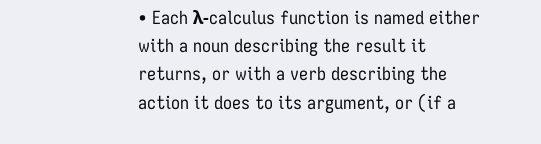• Each λ-calculus function is named either with a noun describing the result it returns, or with a verb describing the action it does to its argument, or (if a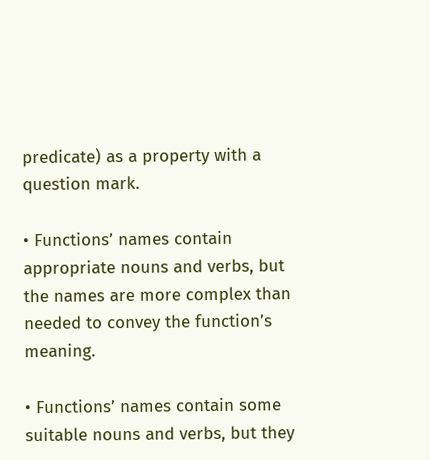predicate) as a property with a question mark.

• Functions’ names contain appropriate nouns and verbs, but the names are more complex than needed to convey the function’s meaning.

• Functions’ names contain some suitable nouns and verbs, but they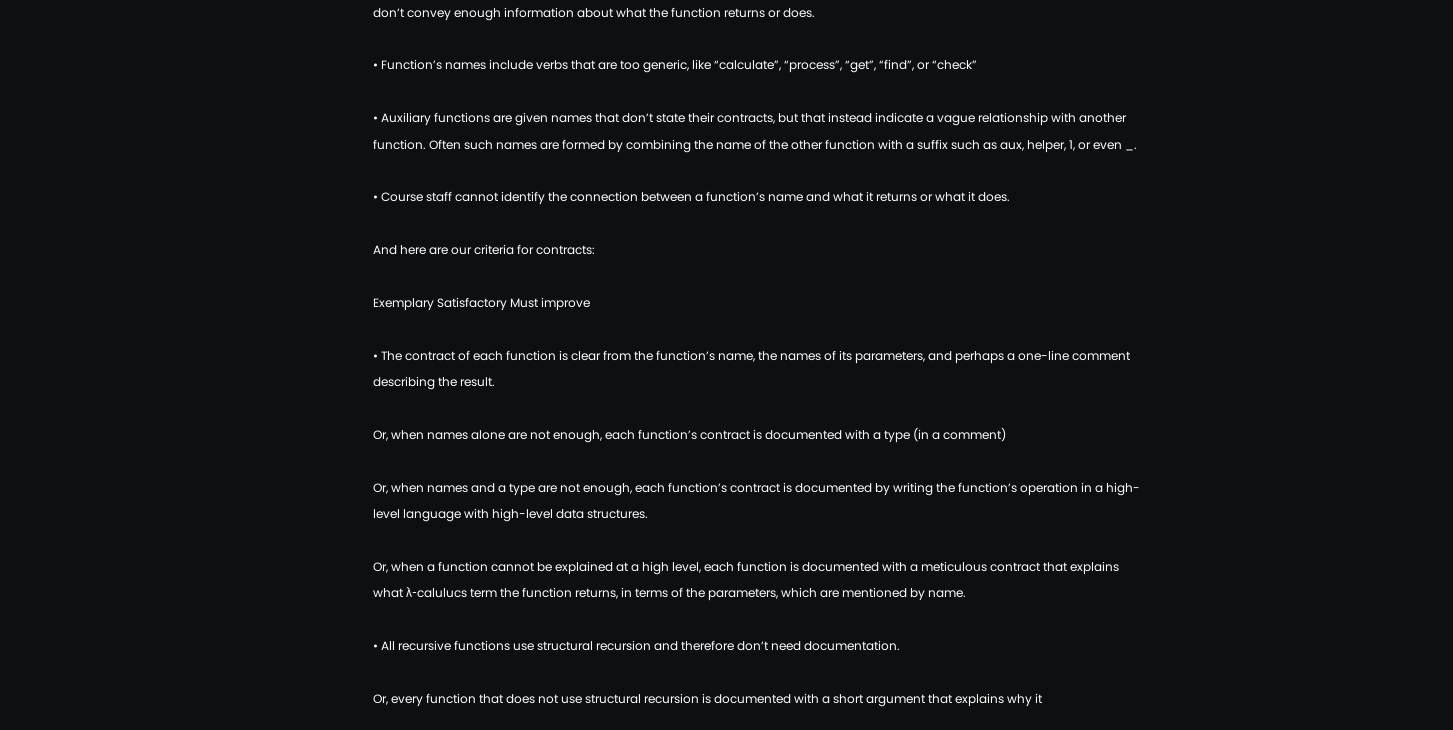don’t convey enough information about what the function returns or does.

• Function’s names include verbs that are too generic, like “calculate”, “process”, “get”, “find”, or “check”

• Auxiliary functions are given names that don’t state their contracts, but that instead indicate a vague relationship with another function. Often such names are formed by combining the name of the other function with a suffix such as aux, helper, 1, or even _.

• Course staff cannot identify the connection between a function’s name and what it returns or what it does.

And here are our criteria for contracts:

Exemplary Satisfactory Must improve

• The contract of each function is clear from the function’s name, the names of its parameters, and perhaps a one-line comment describing the result.

Or, when names alone are not enough, each function’s contract is documented with a type (in a comment)

Or, when names and a type are not enough, each function’s contract is documented by writing the function’s operation in a high-level language with high-level data structures.

Or, when a function cannot be explained at a high level, each function is documented with a meticulous contract that explains what λ-calulucs term the function returns, in terms of the parameters, which are mentioned by name.

• All recursive functions use structural recursion and therefore don’t need documentation.

Or, every function that does not use structural recursion is documented with a short argument that explains why it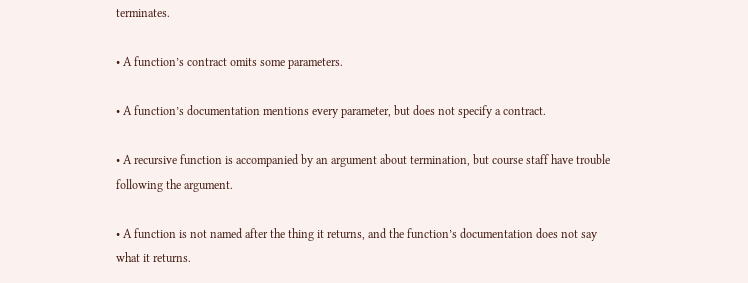terminates.

• A function’s contract omits some parameters.

• A function’s documentation mentions every parameter, but does not specify a contract.

• A recursive function is accompanied by an argument about termination, but course staff have trouble following the argument.

• A function is not named after the thing it returns, and the function’s documentation does not say what it returns.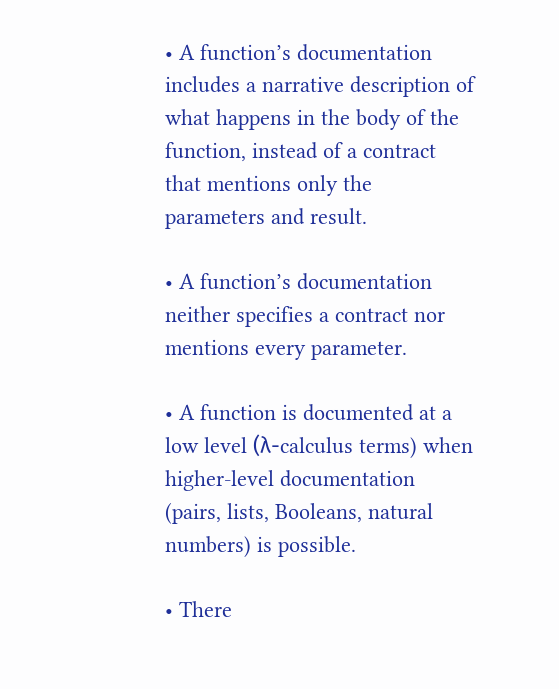• A function’s documentation includes a narrative description of what happens in the body of the function, instead of a contract that mentions only the parameters and result.

• A function’s documentation neither specifies a contract nor mentions every parameter.

• A function is documented at a low level (λ-calculus terms) when higher-level documentation (pairs, lists, Booleans, natural numbers) is possible.

• There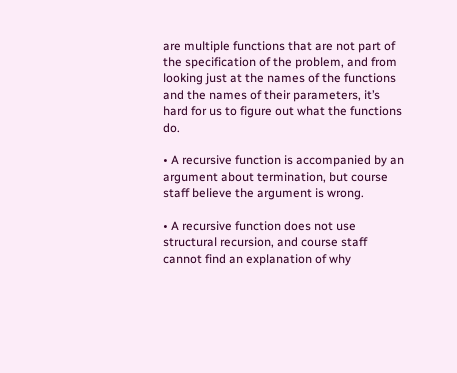are multiple functions that are not part of the specification of the problem, and from looking just at the names of the functions and the names of their parameters, it’s hard for us to figure out what the functions do.

• A recursive function is accompanied by an argument about termination, but course staff believe the argument is wrong.

• A recursive function does not use structural recursion, and course staff cannot find an explanation of why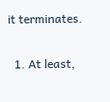it terminates.

  1. At least,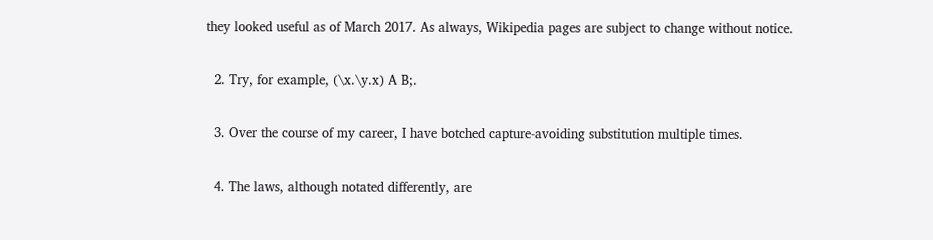they looked useful as of March 2017. As always, Wikipedia pages are subject to change without notice.

  2. Try, for example, (\x.\y.x) A B;.

  3. Over the course of my career, I have botched capture-avoiding substitution multiple times.

  4. The laws, although notated differently, are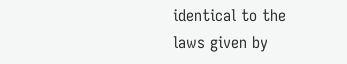identical to the laws given by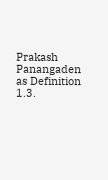Prakash Panangaden as Definition 1.3.